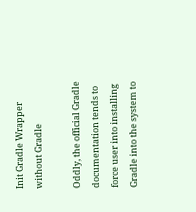Init Gradle Wrapper without Gradle

Oddly, the official Gradle documentation tends to force user into installing Gradle into the system to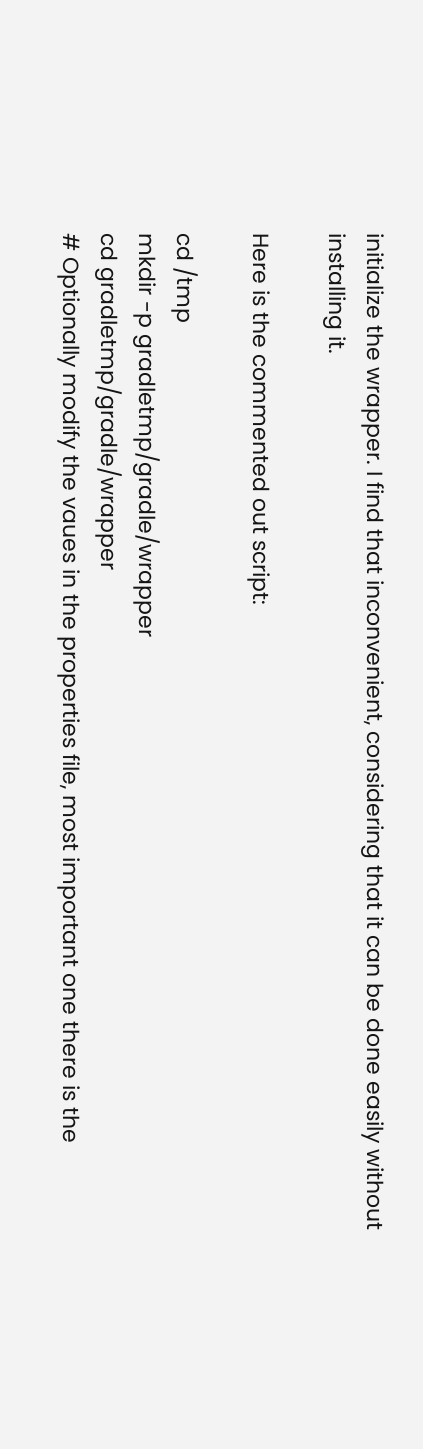initialize the wrapper. I find that inconvenient, considering that it can be done easily without installing it.

Here is the commented out script:

cd /tmp
mkdir -p gradletmp/gradle/wrapper
cd gradletmp/gradle/wrapper
# Optionally modify the vaues in the properties file, most important one there is the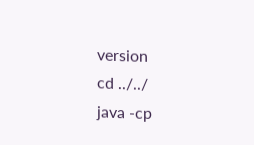version
cd ../../
java -cp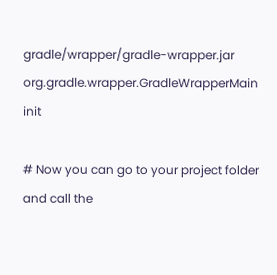gradle/wrapper/gradle-wrapper.jar org.gradle.wrapper.GradleWrapperMain init

# Now you can go to your project folder and call the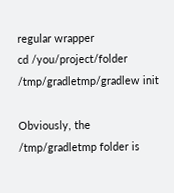regular wrapper
cd /you/project/folder
/tmp/gradletmp/gradlew init

Obviously, the /tmp/gradletmp folder is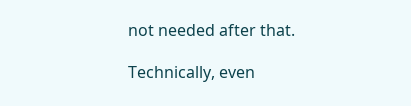not needed after that.

Technically, even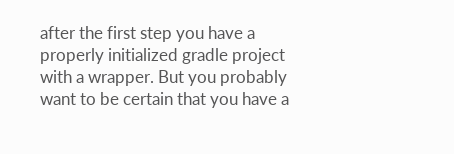after the first step you have a properly initialized gradle project with a wrapper. But you probably want to be certain that you have a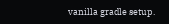vanilla gradle setup.